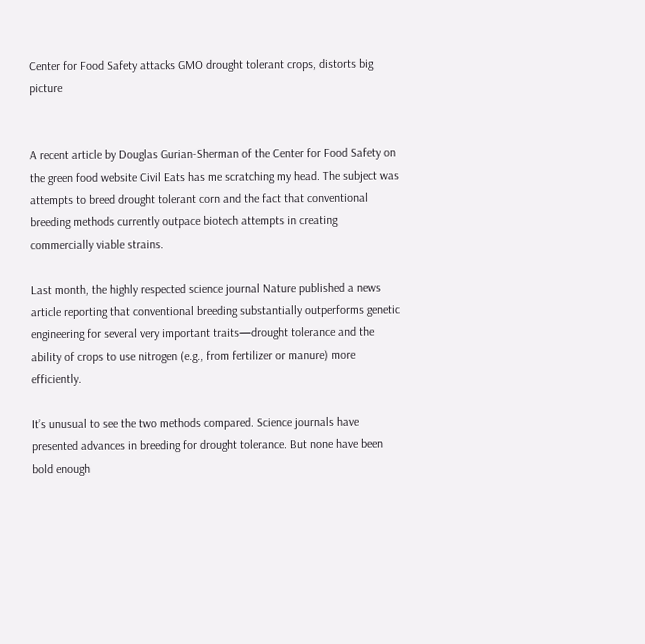Center for Food Safety attacks GMO drought tolerant crops, distorts big picture


A recent article by Douglas Gurian-Sherman of the Center for Food Safety on the green food website Civil Eats has me scratching my head. The subject was attempts to breed drought tolerant corn and the fact that conventional breeding methods currently outpace biotech attempts in creating commercially viable strains.

Last month, the highly respected science journal Nature published a news article reporting that conventional breeding substantially outperforms genetic engineering for several very important traits—drought tolerance and the ability of crops to use nitrogen (e.g., from fertilizer or manure) more efficiently.

It’s unusual to see the two methods compared. Science journals have presented advances in breeding for drought tolerance. But none have been bold enough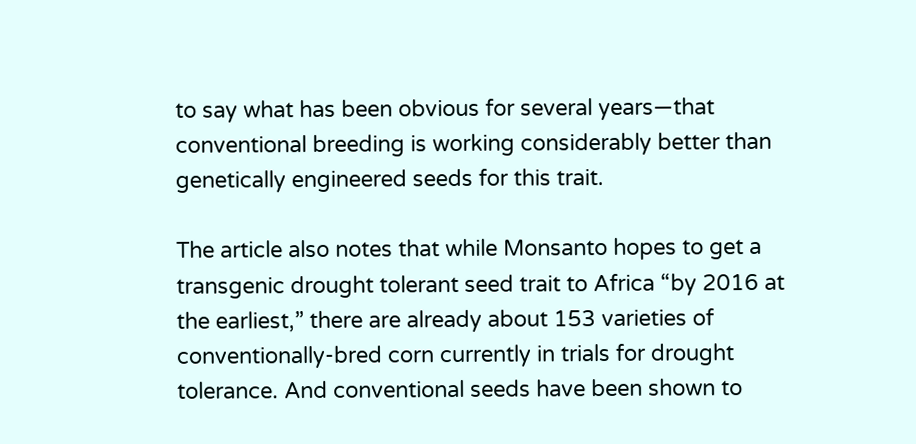to say what has been obvious for several years—that conventional breeding is working considerably better than genetically engineered seeds for this trait.

The article also notes that while Monsanto hopes to get a transgenic drought tolerant seed trait to Africa “by 2016 at the earliest,” there are already about 153 varieties of conventionally-bred corn currently in trials for drought tolerance. And conventional seeds have been shown to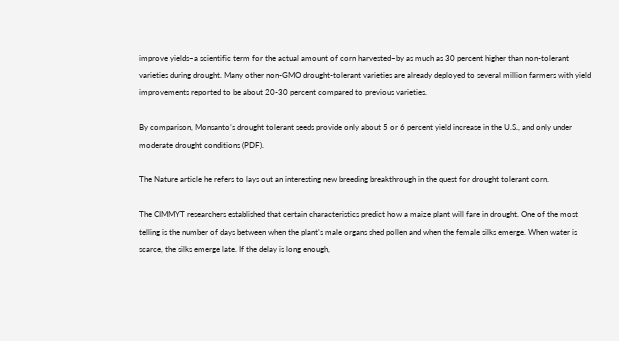improve yields–a scientific term for the actual amount of corn harvested–by as much as 30 percent higher than non-tolerant varieties during drought. Many other non-GMO drought-tolerant varieties are already deployed to several million farmers with yield improvements reported to be about 20-30 percent compared to previous varieties.

By comparison, Monsanto’s drought tolerant seeds provide only about 5 or 6 percent yield increase in the U.S., and only under moderate drought conditions (PDF).

The Nature article he refers to lays out an interesting new breeding breakthrough in the quest for drought tolerant corn.

The CIMMYT researchers established that certain characteristics predict how a maize plant will fare in drought. One of the most telling is the number of days between when the plant’s male organs shed pollen and when the female silks emerge. When water is scarce, the silks emerge late. If the delay is long enough,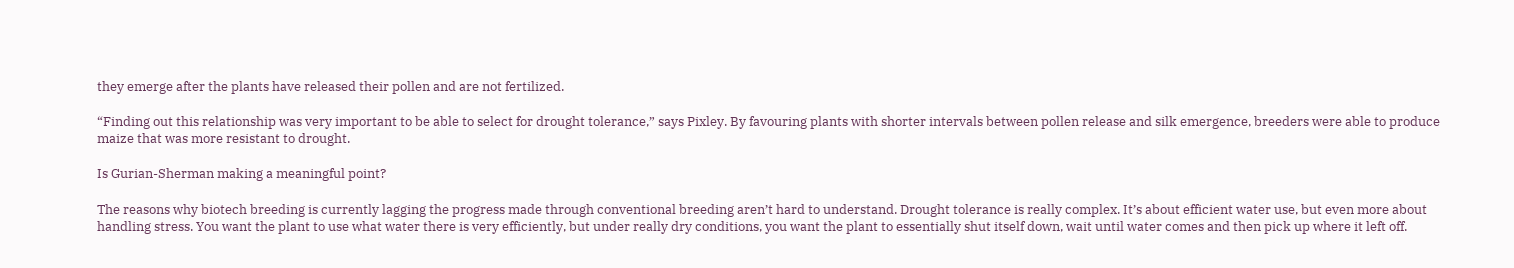they emerge after the plants have released their pollen and are not fertilized.

“Finding out this relationship was very important to be able to select for drought tolerance,” says Pixley. By favouring plants with shorter intervals between pollen release and silk emergence, breeders were able to produce maize that was more resistant to drought.

Is Gurian-Sherman making a meaningful point?

The reasons why biotech breeding is currently lagging the progress made through conventional breeding aren’t hard to understand. Drought tolerance is really complex. It’s about efficient water use, but even more about handling stress. You want the plant to use what water there is very efficiently, but under really dry conditions, you want the plant to essentially shut itself down, wait until water comes and then pick up where it left off.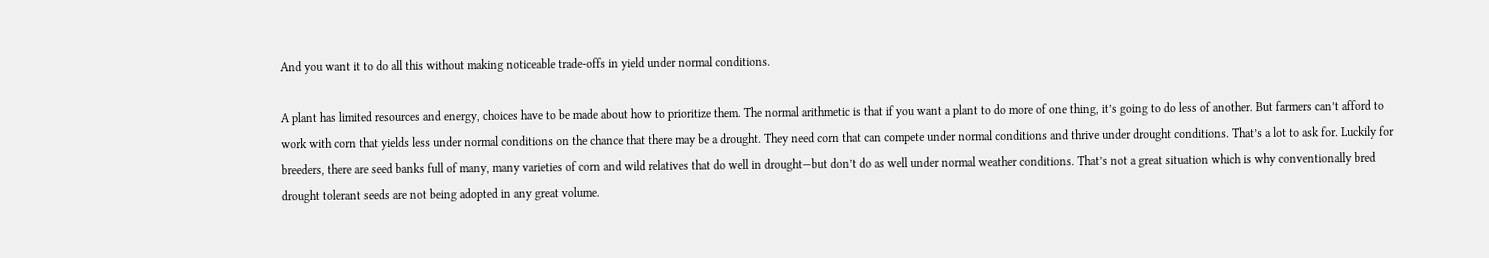And you want it to do all this without making noticeable trade-offs in yield under normal conditions.

A plant has limited resources and energy, choices have to be made about how to prioritize them. The normal arithmetic is that if you want a plant to do more of one thing, it’s going to do less of another. But farmers can’t afford to work with corn that yields less under normal conditions on the chance that there may be a drought. They need corn that can compete under normal conditions and thrive under drought conditions. That’s a lot to ask for. Luckily for breeders, there are seed banks full of many, many varieties of corn and wild relatives that do well in drought—but don’t do as well under normal weather conditions. That’s not a great situation which is why conventionally bred drought tolerant seeds are not being adopted in any great volume.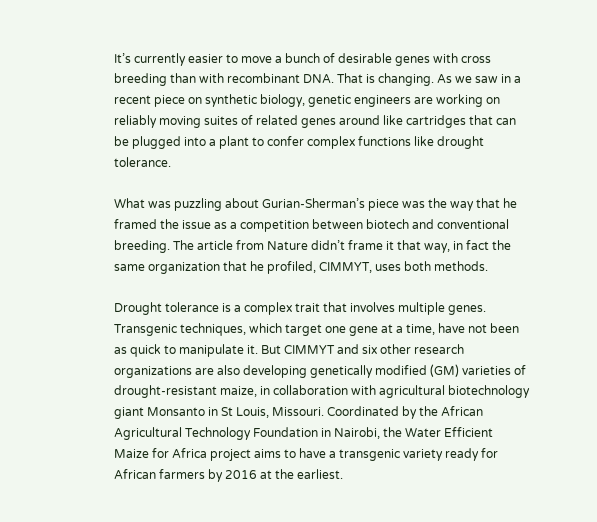It’s currently easier to move a bunch of desirable genes with cross breeding than with recombinant DNA. That is changing. As we saw in a recent piece on synthetic biology, genetic engineers are working on reliably moving suites of related genes around like cartridges that can be plugged into a plant to confer complex functions like drought tolerance.

What was puzzling about Gurian-Sherman’s piece was the way that he framed the issue as a competition between biotech and conventional breeding. The article from Nature didn’t frame it that way, in fact the same organization that he profiled, CIMMYT, uses both methods.

Drought tolerance is a complex trait that involves multiple genes. Transgenic techniques, which target one gene at a time, have not been as quick to manipulate it. But CIMMYT and six other research organizations are also developing genetically modified (GM) varieties of drought-resistant maize, in collaboration with agricultural biotechnology giant Monsanto in St Louis, Missouri. Coordinated by the African Agricultural Technology Foundation in Nairobi, the Water Efficient Maize for Africa project aims to have a transgenic variety ready for African farmers by 2016 at the earliest.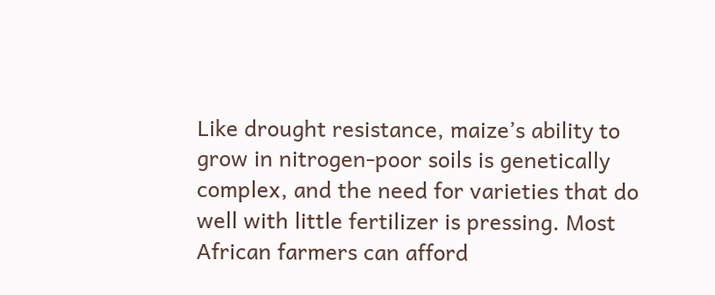Like drought resistance, maize’s ability to grow in nitrogen-poor soils is genetically complex, and the need for varieties that do well with little fertilizer is pressing. Most African farmers can afford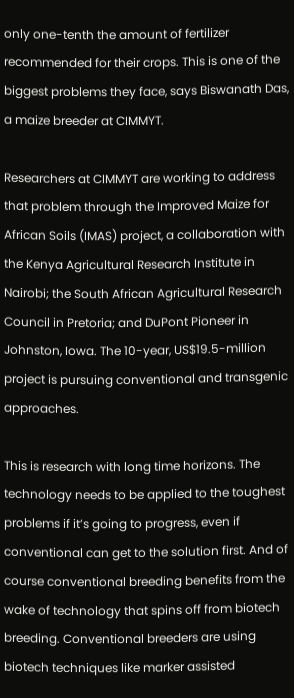only one-tenth the amount of fertilizer recommended for their crops. This is one of the biggest problems they face, says Biswanath Das, a maize breeder at CIMMYT.

Researchers at CIMMYT are working to address that problem through the Improved Maize for African Soils (IMAS) project, a collaboration with the Kenya Agricultural Research Institute in Nairobi; the South African Agricultural Research Council in Pretoria; and DuPont Pioneer in Johnston, Iowa. The 10-year, US$19.5-million project is pursuing conventional and transgenic approaches.

This is research with long time horizons. The technology needs to be applied to the toughest problems if it’s going to progress, even if conventional can get to the solution first. And of course conventional breeding benefits from the wake of technology that spins off from biotech breeding. Conventional breeders are using biotech techniques like marker assisted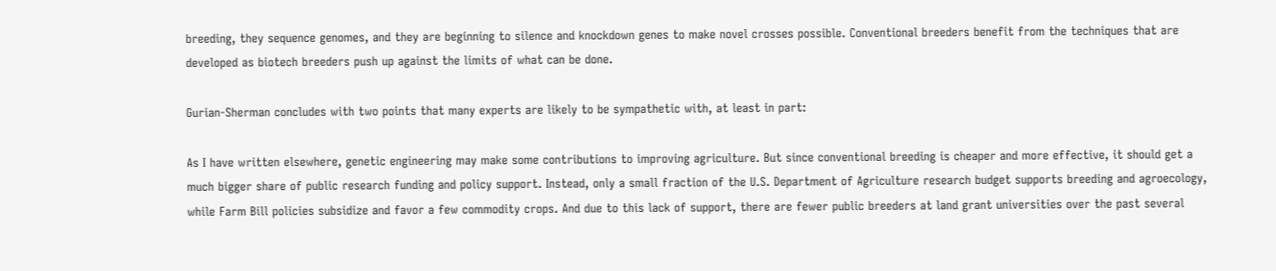breeding, they sequence genomes, and they are beginning to silence and knockdown genes to make novel crosses possible. Conventional breeders benefit from the techniques that are developed as biotech breeders push up against the limits of what can be done.

Gurian-Sherman concludes with two points that many experts are likely to be sympathetic with, at least in part:

As I have written elsewhere, genetic engineering may make some contributions to improving agriculture. But since conventional breeding is cheaper and more effective, it should get a much bigger share of public research funding and policy support. Instead, only a small fraction of the U.S. Department of Agriculture research budget supports breeding and agroecology, while Farm Bill policies subsidize and favor a few commodity crops. And due to this lack of support, there are fewer public breeders at land grant universities over the past several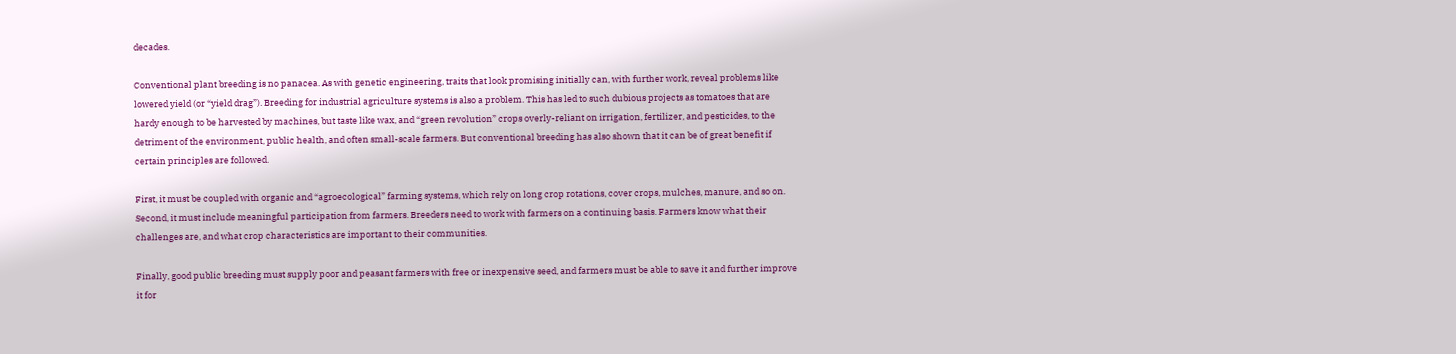decades.

Conventional plant breeding is no panacea. As with genetic engineering, traits that look promising initially can, with further work, reveal problems like lowered yield (or “yield drag”). Breeding for industrial agriculture systems is also a problem. This has led to such dubious projects as tomatoes that are hardy enough to be harvested by machines, but taste like wax, and “green revolution” crops overly-reliant on irrigation, fertilizer, and pesticides, to the detriment of the environment, public health, and often small-scale farmers. But conventional breeding has also shown that it can be of great benefit if certain principles are followed.

First, it must be coupled with organic and “agroecological” farming systems, which rely on long crop rotations, cover crops, mulches, manure, and so on. Second, it must include meaningful participation from farmers. Breeders need to work with farmers on a continuing basis. Farmers know what their challenges are, and what crop characteristics are important to their communities.

Finally, good public breeding must supply poor and peasant farmers with free or inexpensive seed, and farmers must be able to save it and further improve it for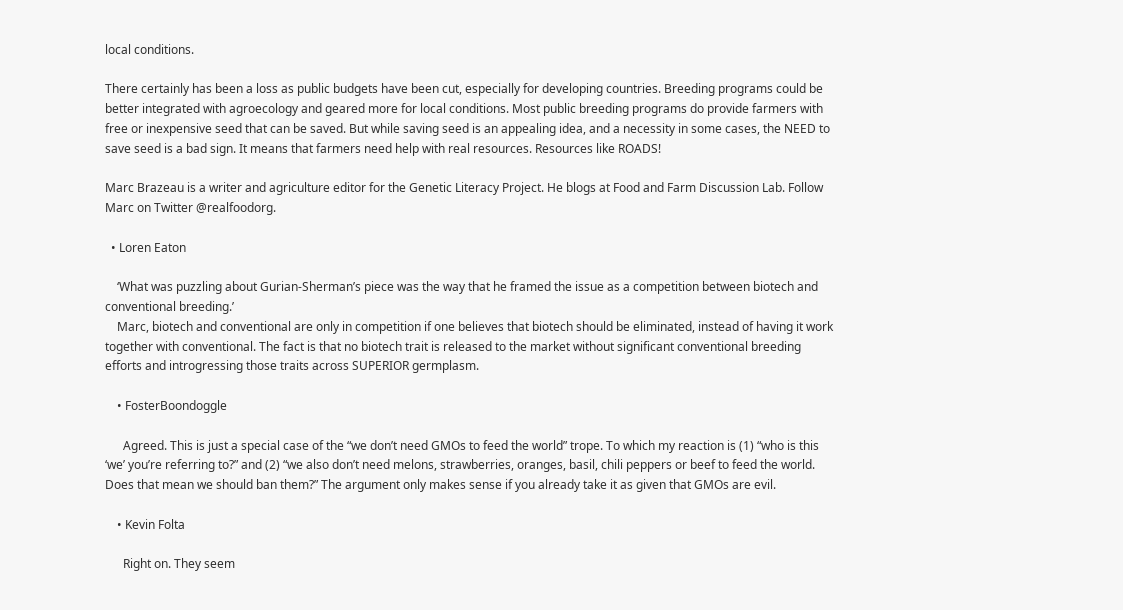local conditions.

There certainly has been a loss as public budgets have been cut, especially for developing countries. Breeding programs could be better integrated with agroecology and geared more for local conditions. Most public breeding programs do provide farmers with free or inexpensive seed that can be saved. But while saving seed is an appealing idea, and a necessity in some cases, the NEED to save seed is a bad sign. It means that farmers need help with real resources. Resources like ROADS!

Marc Brazeau is a writer and agriculture editor for the Genetic Literacy Project. He blogs at Food and Farm Discussion Lab. Follow Marc on Twitter @realfoodorg.

  • Loren Eaton

    ‘What was puzzling about Gurian-Sherman’s piece was the way that he framed the issue as a competition between biotech and conventional breeding.’
    Marc, biotech and conventional are only in competition if one believes that biotech should be eliminated, instead of having it work together with conventional. The fact is that no biotech trait is released to the market without significant conventional breeding efforts and introgressing those traits across SUPERIOR germplasm.

    • FosterBoondoggle

      Agreed. This is just a special case of the “we don’t need GMOs to feed the world” trope. To which my reaction is (1) “who is this ‘we’ you’re referring to?” and (2) “we also don’t need melons, strawberries, oranges, basil, chili peppers or beef to feed the world. Does that mean we should ban them?” The argument only makes sense if you already take it as given that GMOs are evil.

    • Kevin Folta

      Right on. They seem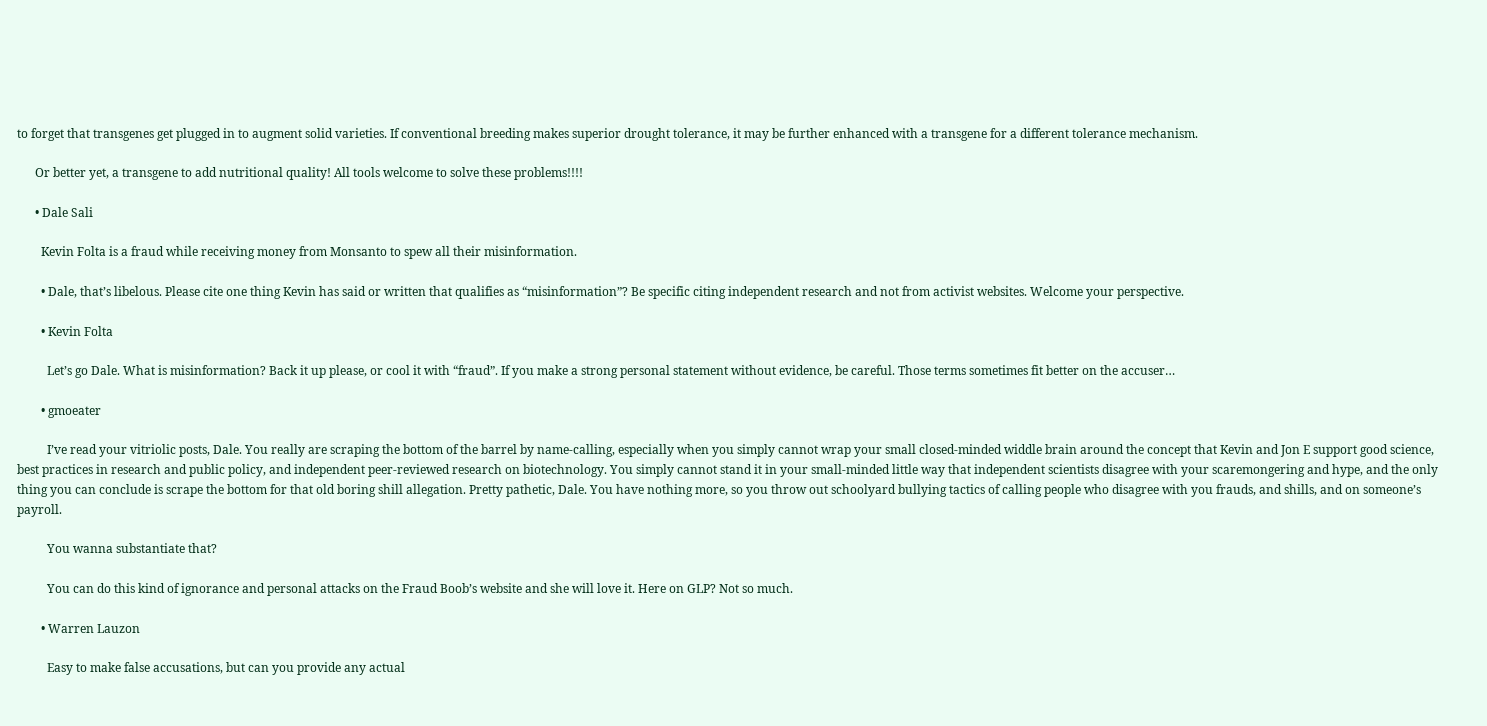to forget that transgenes get plugged in to augment solid varieties. If conventional breeding makes superior drought tolerance, it may be further enhanced with a transgene for a different tolerance mechanism.

      Or better yet, a transgene to add nutritional quality! All tools welcome to solve these problems!!!!

      • Dale Sali

        Kevin Folta is a fraud while receiving money from Monsanto to spew all their misinformation.

        • Dale, that’s libelous. Please cite one thing Kevin has said or written that qualifies as “misinformation”? Be specific citing independent research and not from activist websites. Welcome your perspective.

        • Kevin Folta

          Let’s go Dale. What is misinformation? Back it up please, or cool it with “fraud”. If you make a strong personal statement without evidence, be careful. Those terms sometimes fit better on the accuser…

        • gmoeater

          I’ve read your vitriolic posts, Dale. You really are scraping the bottom of the barrel by name-calling, especially when you simply cannot wrap your small closed-minded widdle brain around the concept that Kevin and Jon E support good science, best practices in research and public policy, and independent peer-reviewed research on biotechnology. You simply cannot stand it in your small-minded little way that independent scientists disagree with your scaremongering and hype, and the only thing you can conclude is scrape the bottom for that old boring shill allegation. Pretty pathetic, Dale. You have nothing more, so you throw out schoolyard bullying tactics of calling people who disagree with you frauds, and shills, and on someone’s payroll.

          You wanna substantiate that?

          You can do this kind of ignorance and personal attacks on the Fraud Boob’s website and she will love it. Here on GLP? Not so much.

        • Warren Lauzon

          Easy to make false accusations, but can you provide any actual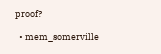proof?

  • mem_somerville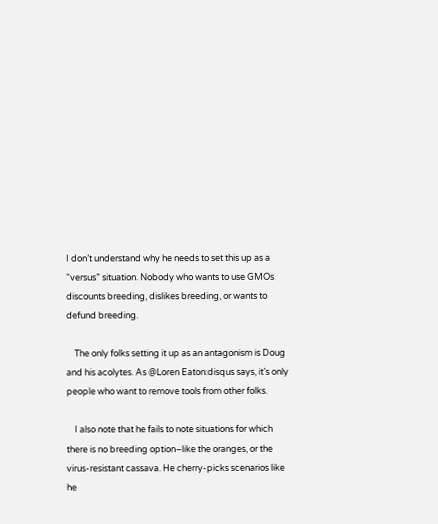I don’t understand why he needs to set this up as a “versus” situation. Nobody who wants to use GMOs discounts breeding, dislikes breeding, or wants to defund breeding.

    The only folks setting it up as an antagonism is Doug and his acolytes. As @Loren Eaton:disqus says, it’s only people who want to remove tools from other folks.

    I also note that he fails to note situations for which there is no breeding option–like the oranges, or the virus-resistant cassava. He cherry-picks scenarios like he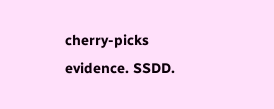cherry-picks evidence. SSDD.